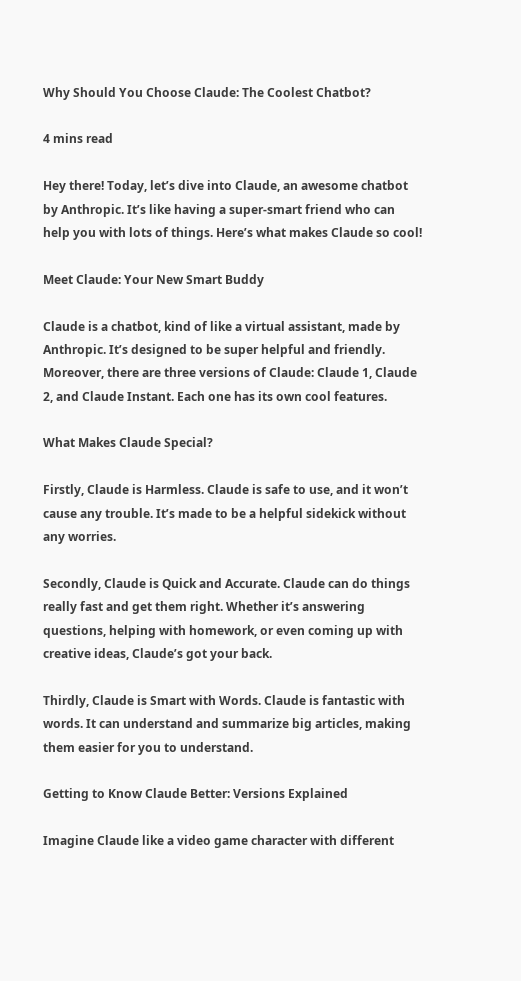Why Should You Choose Claude: The Coolest Chatbot?

4 mins read

Hey there! Today, let’s dive into Claude, an awesome chatbot by Anthropic. It’s like having a super-smart friend who can help you with lots of things. Here’s what makes Claude so cool!

Meet Claude: Your New Smart Buddy

Claude is a chatbot, kind of like a virtual assistant, made by Anthropic. It’s designed to be super helpful and friendly. Moreover, there are three versions of Claude: Claude 1, Claude 2, and Claude Instant. Each one has its own cool features.

What Makes Claude Special?

Firstly, Claude is Harmless. Claude is safe to use, and it won’t cause any trouble. It’s made to be a helpful sidekick without any worries.

Secondly, Claude is Quick and Accurate. Claude can do things really fast and get them right. Whether it’s answering questions, helping with homework, or even coming up with creative ideas, Claude’s got your back.

Thirdly, Claude is Smart with Words. Claude is fantastic with words. It can understand and summarize big articles, making them easier for you to understand.

Getting to Know Claude Better: Versions Explained

Imagine Claude like a video game character with different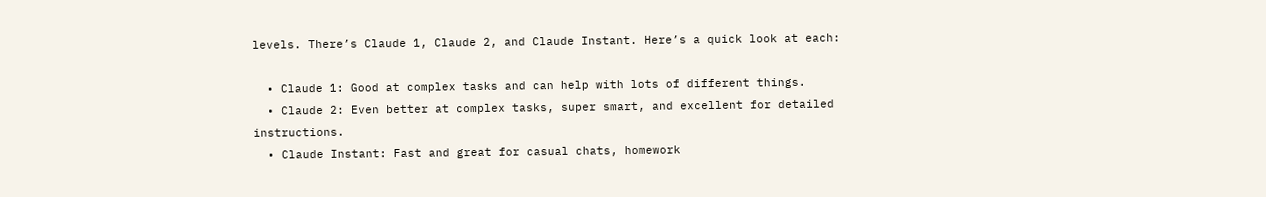levels. There’s Claude 1, Claude 2, and Claude Instant. Here’s a quick look at each:

  • Claude 1: Good at complex tasks and can help with lots of different things.
  • Claude 2: Even better at complex tasks, super smart, and excellent for detailed instructions.
  • Claude Instant: Fast and great for casual chats, homework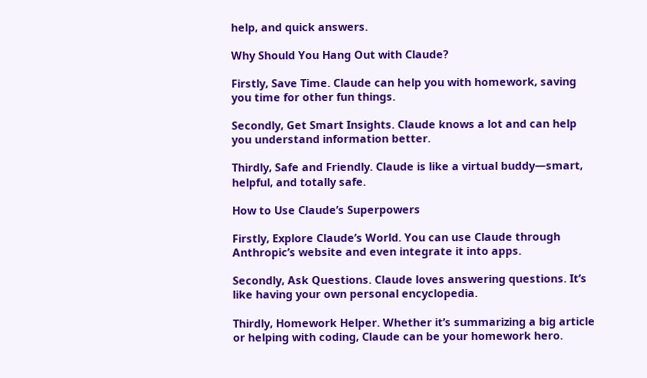help, and quick answers.

Why Should You Hang Out with Claude?

Firstly, Save Time. Claude can help you with homework, saving you time for other fun things.

Secondly, Get Smart Insights. Claude knows a lot and can help you understand information better.

Thirdly, Safe and Friendly. Claude is like a virtual buddy—smart, helpful, and totally safe.

How to Use Claude’s Superpowers

Firstly, Explore Claude’s World. You can use Claude through Anthropic’s website and even integrate it into apps.

Secondly, Ask Questions. Claude loves answering questions. It’s like having your own personal encyclopedia.

Thirdly, Homework Helper. Whether it’s summarizing a big article or helping with coding, Claude can be your homework hero.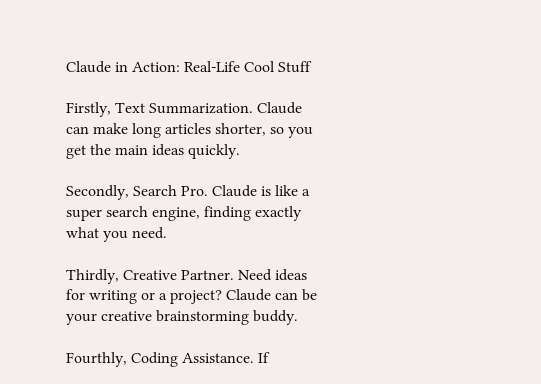Claude in Action: Real-Life Cool Stuff

Firstly, Text Summarization. Claude can make long articles shorter, so you get the main ideas quickly.

Secondly, Search Pro. Claude is like a super search engine, finding exactly what you need.

Thirdly, Creative Partner. Need ideas for writing or a project? Claude can be your creative brainstorming buddy.

Fourthly, Coding Assistance. If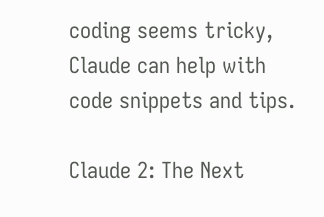coding seems tricky, Claude can help with code snippets and tips.

Claude 2: The Next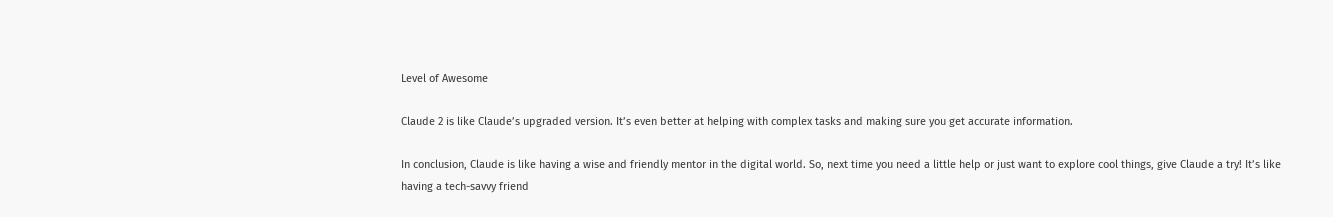Level of Awesome

Claude 2 is like Claude’s upgraded version. It’s even better at helping with complex tasks and making sure you get accurate information.

In conclusion, Claude is like having a wise and friendly mentor in the digital world. So, next time you need a little help or just want to explore cool things, give Claude a try! It’s like having a tech-savvy friend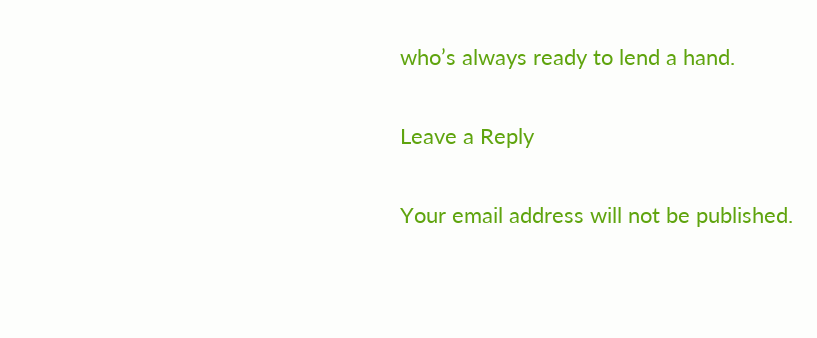who’s always ready to lend a hand.

Leave a Reply

Your email address will not be published.